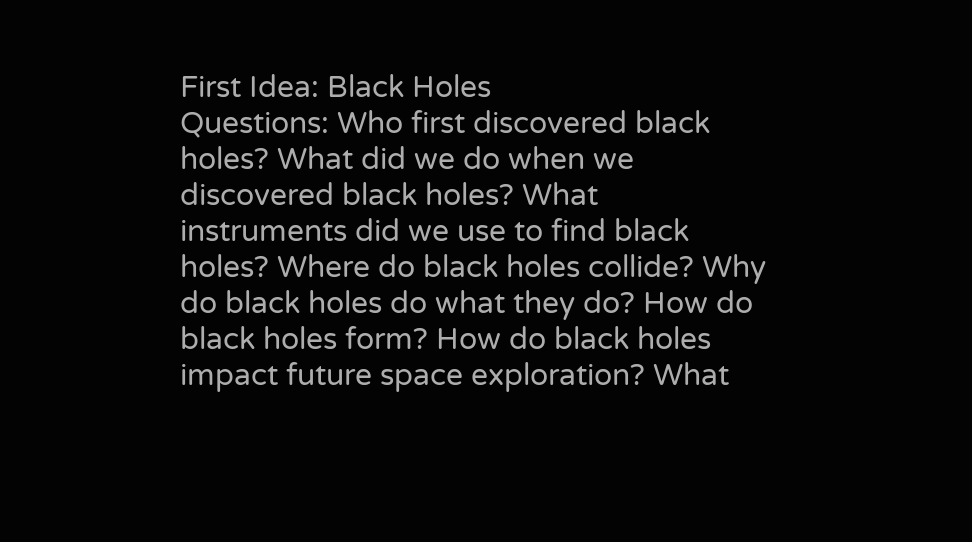First Idea: Black Holes
Questions: Who first discovered black holes? What did we do when we discovered black holes? What instruments did we use to find black holes? Where do black holes collide? Why do black holes do what they do? How do black holes form? How do black holes impact future space exploration? What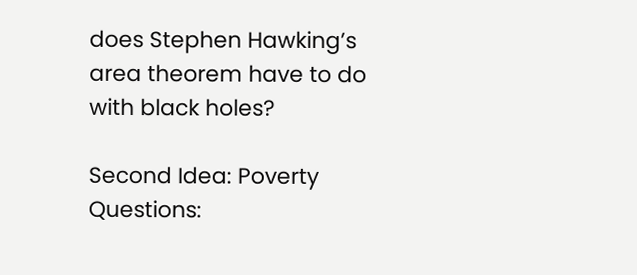does Stephen Hawking’s area theorem have to do with black holes?

Second Idea: Poverty
Questions: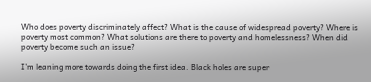Who does poverty discriminately affect? What is the cause of widespread poverty? Where is poverty most common? What solutions are there to poverty and homelessness? When did poverty become such an issue?

I’m leaning more towards doing the first idea. Black holes are super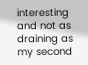interesting and not as draining as my second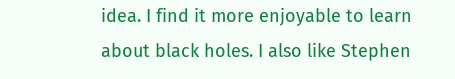idea. I find it more enjoyable to learn about black holes. I also like Stephen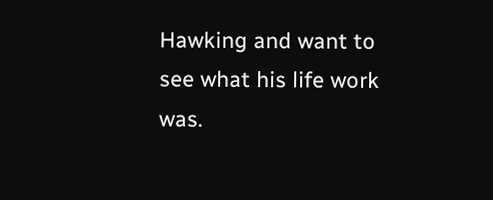Hawking and want to see what his life work was.